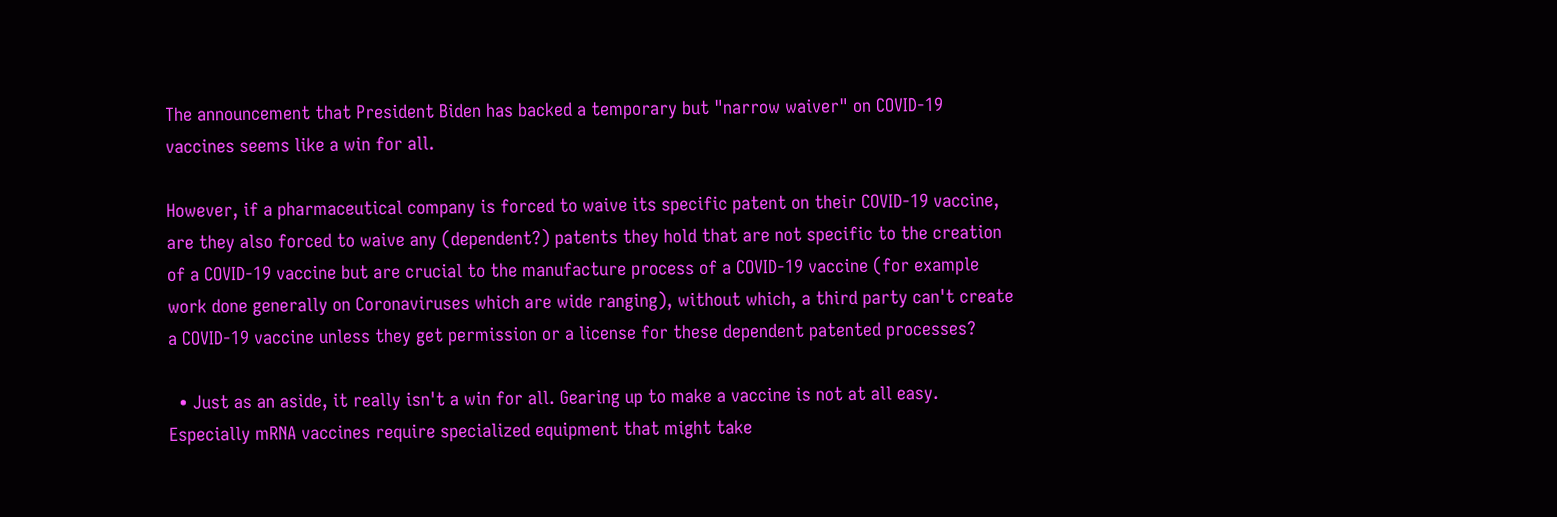The announcement that President Biden has backed a temporary but "narrow waiver" on COVID-19 vaccines seems like a win for all.

However, if a pharmaceutical company is forced to waive its specific patent on their COVID-19 vaccine, are they also forced to waive any (dependent?) patents they hold that are not specific to the creation of a COVID-19 vaccine but are crucial to the manufacture process of a COVID-19 vaccine (for example work done generally on Coronaviruses which are wide ranging), without which, a third party can't create a COVID-19 vaccine unless they get permission or a license for these dependent patented processes?

  • Just as an aside, it really isn't a win for all. Gearing up to make a vaccine is not at all easy. Especially mRNA vaccines require specialized equipment that might take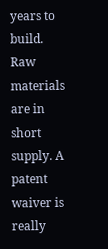years to build. Raw materials are in short supply. A patent waiver is really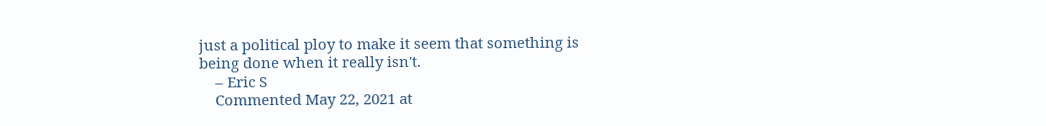just a political ploy to make it seem that something is being done when it really isn't.
    – Eric S
    Commented May 22, 2021 at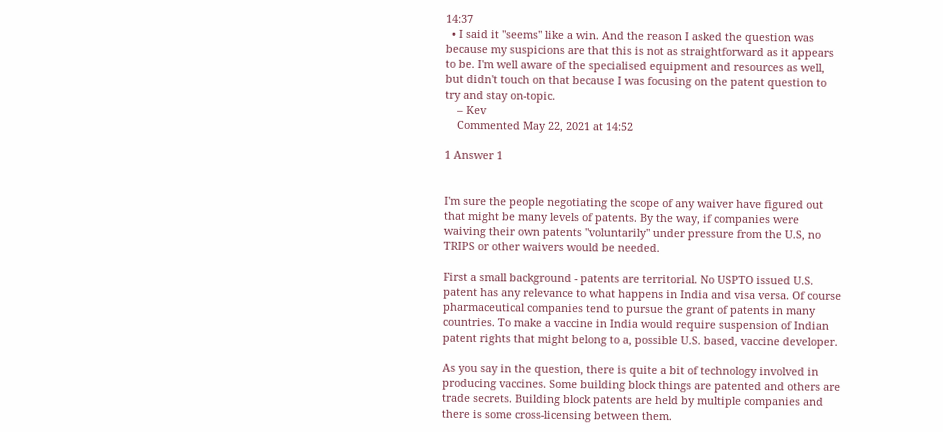14:37
  • I said it "seems" like a win. And the reason I asked the question was because my suspicions are that this is not as straightforward as it appears to be. I'm well aware of the specialised equipment and resources as well, but didn't touch on that because I was focusing on the patent question to try and stay on-topic.
    – Kev
    Commented May 22, 2021 at 14:52

1 Answer 1


I'm sure the people negotiating the scope of any waiver have figured out that might be many levels of patents. By the way, if companies were waiving their own patents "voluntarily" under pressure from the U.S, no TRIPS or other waivers would be needed.

First a small background - patents are territorial. No USPTO issued U.S. patent has any relevance to what happens in India and visa versa. Of course pharmaceutical companies tend to pursue the grant of patents in many countries. To make a vaccine in India would require suspension of Indian patent rights that might belong to a, possible U.S. based, vaccine developer.

As you say in the question, there is quite a bit of technology involved in producing vaccines. Some building block things are patented and others are trade secrets. Building block patents are held by multiple companies and there is some cross-licensing between them.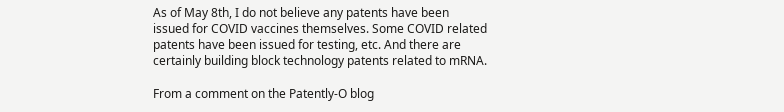As of May 8th, I do not believe any patents have been issued for COVID vaccines themselves. Some COVID related patents have been issued for testing, etc. And there are certainly building block technology patents related to mRNA.

From a comment on the Patently-O blog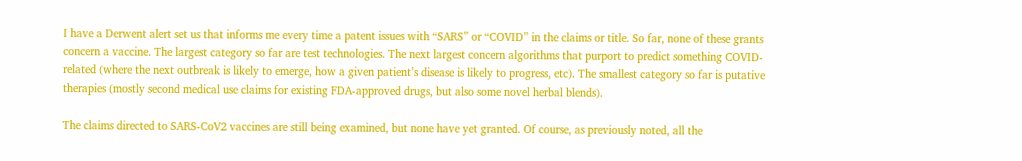I have a Derwent alert set us that informs me every time a patent issues with “SARS” or “COVID” in the claims or title. So far, none of these grants concern a vaccine. The largest category so far are test technologies. The next largest concern algorithms that purport to predict something COVID-related (where the next outbreak is likely to emerge, how a given patient’s disease is likely to progress, etc). The smallest category so far is putative therapies (mostly second medical use claims for existing FDA-approved drugs, but also some novel herbal blends).

The claims directed to SARS-CoV2 vaccines are still being examined, but none have yet granted. Of course, as previously noted, all the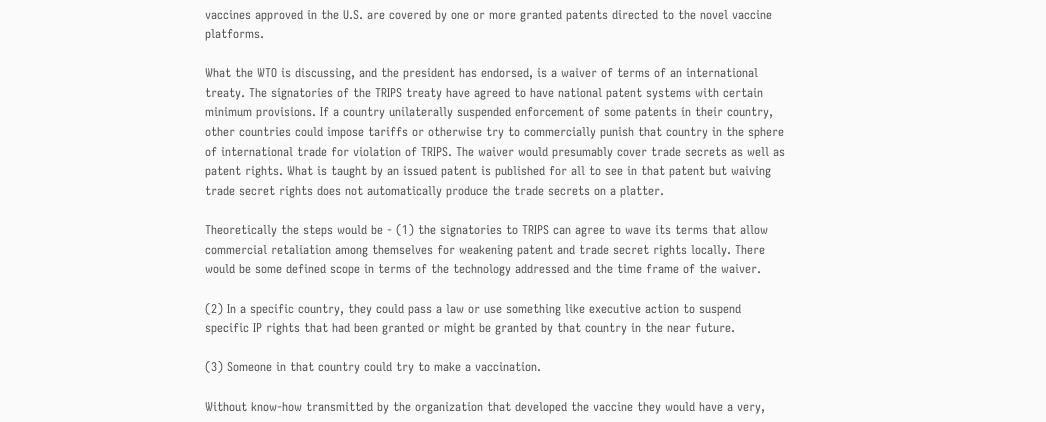vaccines approved in the U.S. are covered by one or more granted patents directed to the novel vaccine platforms.

What the WTO is discussing, and the president has endorsed, is a waiver of terms of an international treaty. The signatories of the TRIPS treaty have agreed to have national patent systems with certain minimum provisions. If a country unilaterally suspended enforcement of some patents in their country, other countries could impose tariffs or otherwise try to commercially punish that country in the sphere of international trade for violation of TRIPS. The waiver would presumably cover trade secrets as well as patent rights. What is taught by an issued patent is published for all to see in that patent but waiving trade secret rights does not automatically produce the trade secrets on a platter.

Theoretically the steps would be - (1) the signatories to TRIPS can agree to wave its terms that allow commercial retaliation among themselves for weakening patent and trade secret rights locally. There would be some defined scope in terms of the technology addressed and the time frame of the waiver.

(2) In a specific country, they could pass a law or use something like executive action to suspend specific IP rights that had been granted or might be granted by that country in the near future.

(3) Someone in that country could try to make a vaccination.

Without know-how transmitted by the organization that developed the vaccine they would have a very,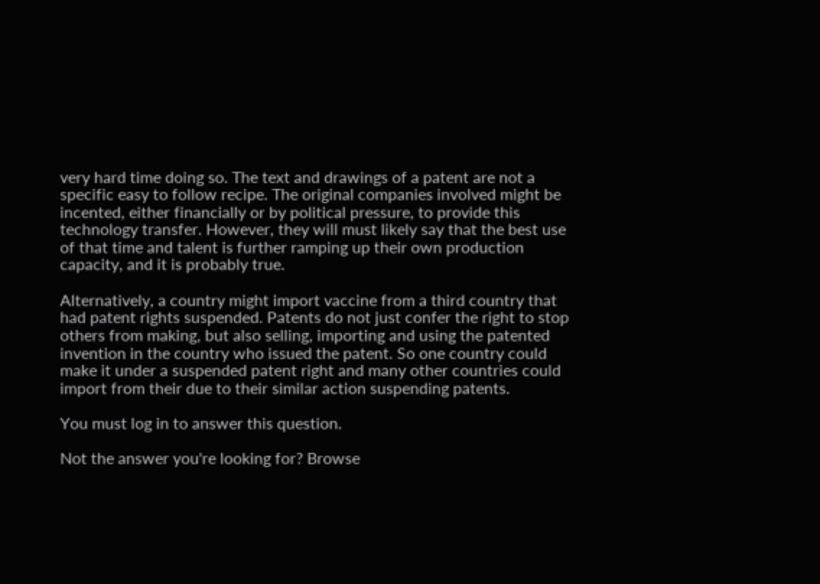very hard time doing so. The text and drawings of a patent are not a specific easy to follow recipe. The original companies involved might be incented, either financially or by political pressure, to provide this technology transfer. However, they will must likely say that the best use of that time and talent is further ramping up their own production capacity, and it is probably true.

Alternatively, a country might import vaccine from a third country that had patent rights suspended. Patents do not just confer the right to stop others from making, but also selling, importing and using the patented invention in the country who issued the patent. So one country could make it under a suspended patent right and many other countries could import from their due to their similar action suspending patents.

You must log in to answer this question.

Not the answer you're looking for? Browse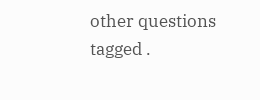other questions tagged .